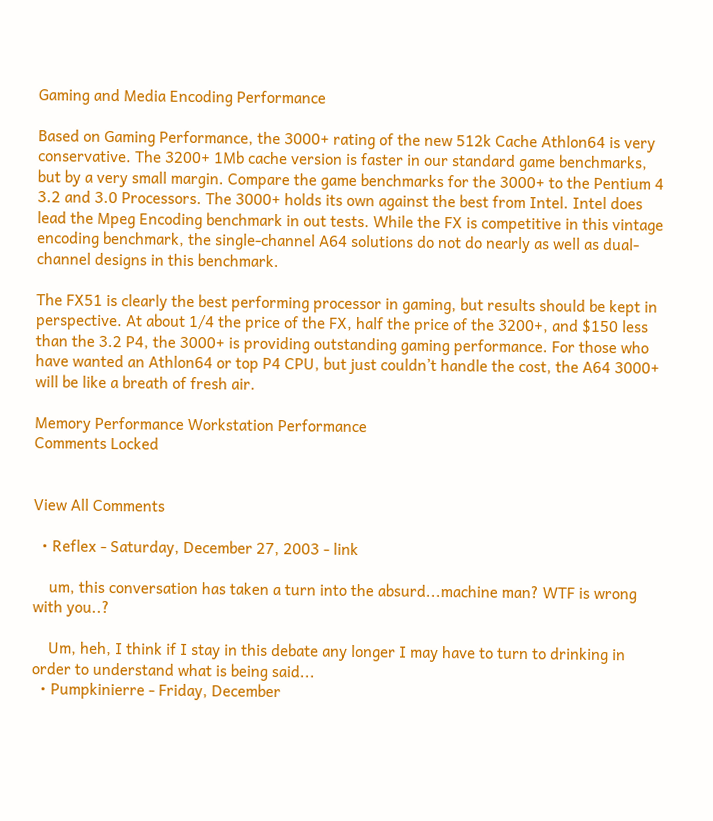Gaming and Media Encoding Performance

Based on Gaming Performance, the 3000+ rating of the new 512k Cache Athlon64 is very conservative. The 3200+ 1Mb cache version is faster in our standard game benchmarks, but by a very small margin. Compare the game benchmarks for the 3000+ to the Pentium 4 3.2 and 3.0 Processors. The 3000+ holds its own against the best from Intel. Intel does lead the Mpeg Encoding benchmark in out tests. While the FX is competitive in this vintage encoding benchmark, the single-channel A64 solutions do not do nearly as well as dual-channel designs in this benchmark.

The FX51 is clearly the best performing processor in gaming, but results should be kept in perspective. At about 1/4 the price of the FX, half the price of the 3200+, and $150 less than the 3.2 P4, the 3000+ is providing outstanding gaming performance. For those who have wanted an Athlon64 or top P4 CPU, but just couldn’t handle the cost, the A64 3000+ will be like a breath of fresh air.

Memory Performance Workstation Performance
Comments Locked


View All Comments

  • Reflex - Saturday, December 27, 2003 - link

    um, this conversation has taken a turn into the absurd...machine man? WTF is wrong with you..?

    Um, heh, I think if I stay in this debate any longer I may have to turn to drinking in order to understand what is being said...
  • Pumpkinierre - Friday, December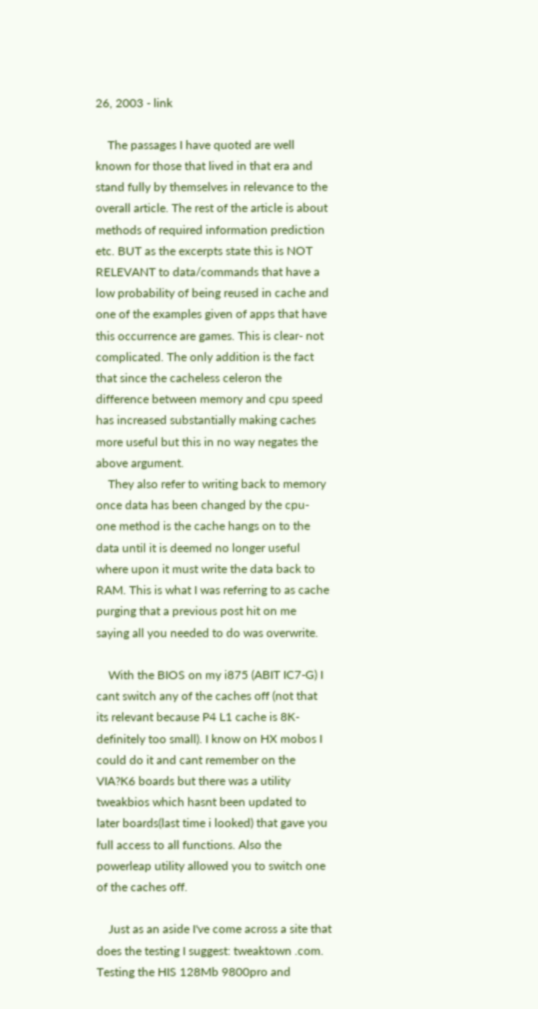26, 2003 - link

    The passages I have quoted are well known for those that lived in that era and stand fully by themselves in relevance to the overall article. The rest of the article is about methods of required information prediction etc. BUT as the excerpts state this is NOT RELEVANT to data/commands that have a low probability of being reused in cache and one of the examples given of apps that have this occurrence are games. This is clear- not complicated. The only addition is the fact that since the cacheless celeron the difference between memory and cpu speed has increased substantially making caches more useful but this in no way negates the above argument.
    They also refer to writing back to memory once data has been changed by the cpu- one method is the cache hangs on to the data until it is deemed no longer useful where upon it must write the data back to RAM. This is what I was referring to as cache purging that a previous post hit on me saying all you needed to do was overwrite.

    With the BIOS on my i875 (ABIT IC7-G) I cant switch any of the caches off (not that its relevant because P4 L1 cache is 8K- definitely too small). I know on HX mobos I could do it and cant remember on the VIA?K6 boards but there was a utility tweakbios which hasnt been updated to later boards(last time i looked) that gave you full access to all functions. Also the powerleap utility allowed you to switch one of the caches off.

    Just as an aside I've come across a site that does the testing I suggest: tweaktown .com. Testing the HIS 128Mb 9800pro and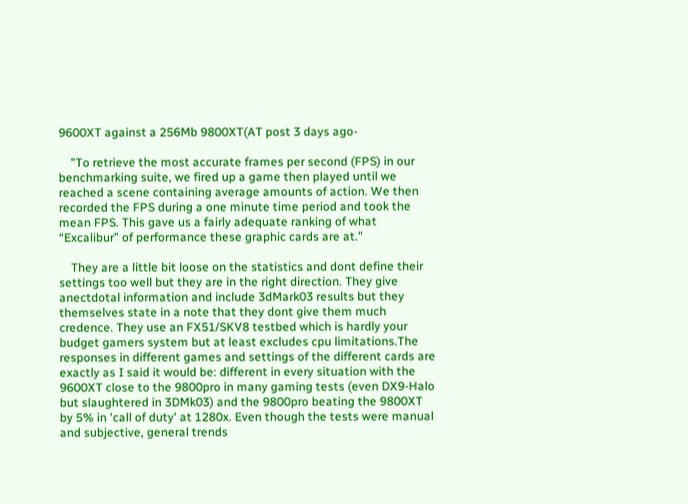9600XT against a 256Mb 9800XT(AT post 3 days ago-

    "To retrieve the most accurate frames per second (FPS) in our benchmarking suite, we fired up a game then played until we reached a scene containing average amounts of action. We then recorded the FPS during a one minute time period and took the mean FPS. This gave us a fairly adequate ranking of what “Excalibur” of performance these graphic cards are at."

    They are a little bit loose on the statistics and dont define their settings too well but they are in the right direction. They give anectdotal information and include 3dMark03 results but they themselves state in a note that they dont give them much credence. They use an FX51/SKV8 testbed which is hardly your budget gamers system but at least excludes cpu limitations.The responses in different games and settings of the different cards are exactly as I said it would be: different in every situation with the 9600XT close to the 9800pro in many gaming tests (even DX9-Halo but slaughtered in 3DMk03) and the 9800pro beating the 9800XT by 5% in 'call of duty' at 1280x. Even though the tests were manual and subjective, general trends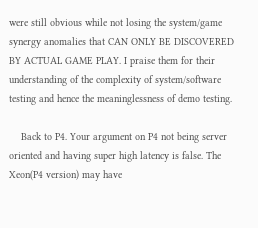were still obvious while not losing the system/game synergy anomalies that CAN ONLY BE DISCOVERED BY ACTUAL GAME PLAY. I praise them for their understanding of the complexity of system/software testing and hence the meaninglessness of demo testing.

    Back to P4. Your argument on P4 not being server oriented and having super high latency is false. The Xeon(P4 version) may have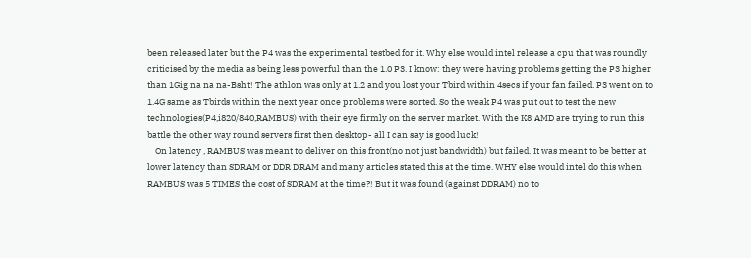been released later but the P4 was the experimental testbed for it. Why else would intel release a cpu that was roundly criticised by the media as being less powerful than the 1.0 P3. I know: they were having problems getting the P3 higher than 1Gig na na na-Bsht! The athlon was only at 1.2 and you lost your Tbird within 4secs if your fan failed. P3 went on to 1.4G same as Tbirds within the next year once problems were sorted. So the weak P4 was put out to test the new technologies(P4,i820/840,RAMBUS) with their eye firmly on the server market. With the K8 AMD are trying to run this battle the other way round servers first then desktop- all I can say is good luck!
    On latency , RAMBUS was meant to deliver on this front(no not just bandwidth) but failed. It was meant to be better at lower latency than SDRAM or DDR DRAM and many articles stated this at the time. WHY else would intel do this when RAMBUS was 5 TIMES the cost of SDRAM at the time?! But it was found (against DDRAM) no to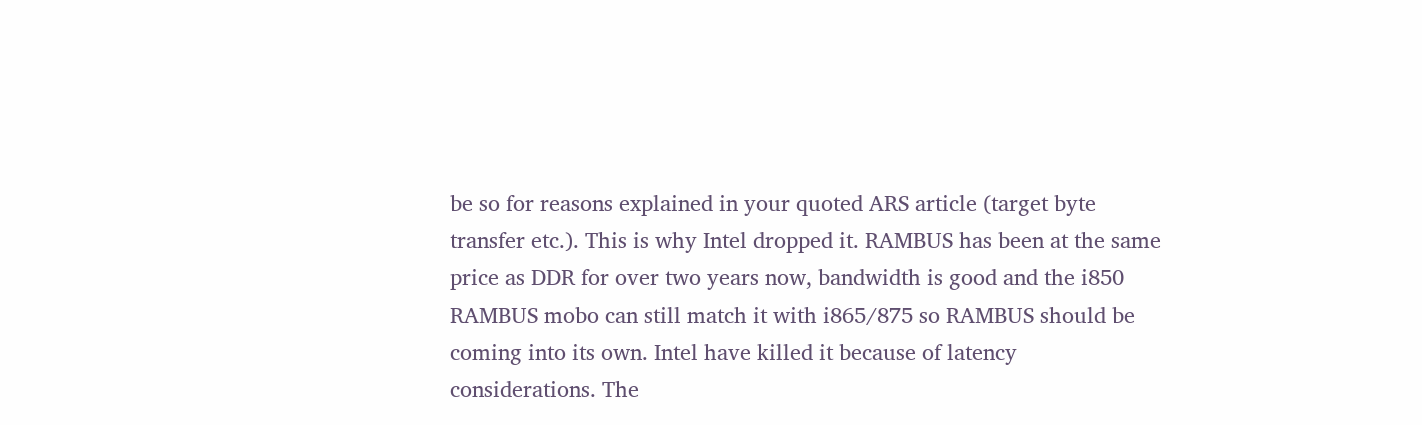be so for reasons explained in your quoted ARS article (target byte transfer etc.). This is why Intel dropped it. RAMBUS has been at the same price as DDR for over two years now, bandwidth is good and the i850 RAMBUS mobo can still match it with i865/875 so RAMBUS should be coming into its own. Intel have killed it because of latency considerations. The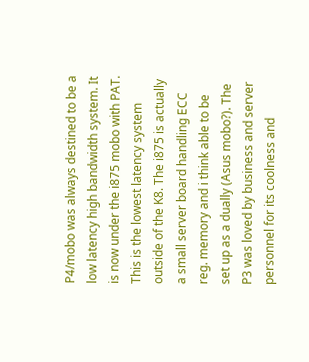P4/mobo was always destined to be a low latency high bandwidth system. It is now under the i875 mobo with PAT. This is the lowest latency system outside of the K8. The i875 is actually a small server board handling ECC reg. memory and i think able to be set up as a dually (Asus mobo?). The P3 was loved by business and server personnel for its coolness and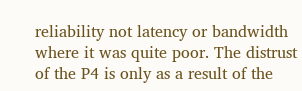reliability not latency or bandwidth where it was quite poor. The distrust of the P4 is only as a result of the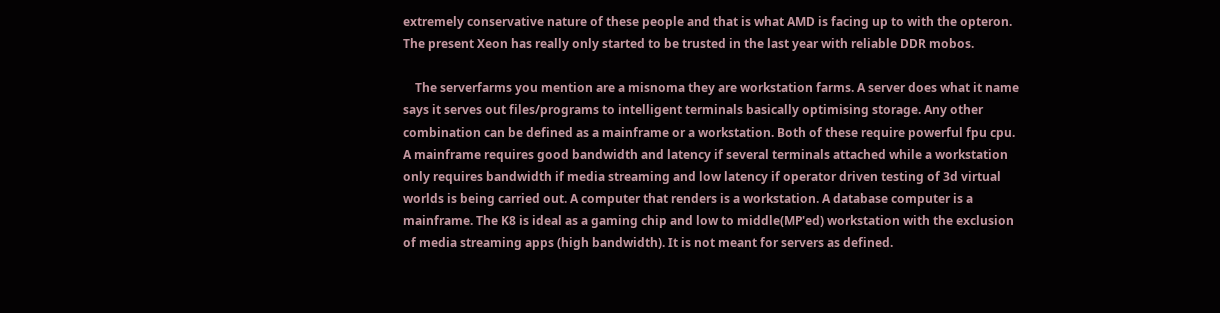extremely conservative nature of these people and that is what AMD is facing up to with the opteron. The present Xeon has really only started to be trusted in the last year with reliable DDR mobos.

    The serverfarms you mention are a misnoma they are workstation farms. A server does what it name says it serves out files/programs to intelligent terminals basically optimising storage. Any other combination can be defined as a mainframe or a workstation. Both of these require powerful fpu cpu. A mainframe requires good bandwidth and latency if several terminals attached while a workstation only requires bandwidth if media streaming and low latency if operator driven testing of 3d virtual worlds is being carried out. A computer that renders is a workstation. A database computer is a mainframe. The K8 is ideal as a gaming chip and low to middle(MP'ed) workstation with the exclusion of media streaming apps (high bandwidth). It is not meant for servers as defined.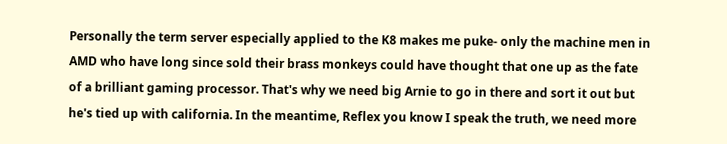Personally the term server especially applied to the K8 makes me puke- only the machine men in AMD who have long since sold their brass monkeys could have thought that one up as the fate of a brilliant gaming processor. That's why we need big Arnie to go in there and sort it out but he's tied up with california. In the meantime, Reflex you know I speak the truth, we need more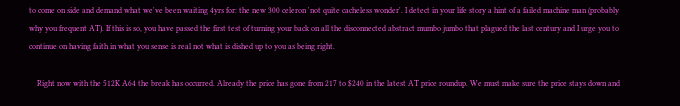to come on side and demand what we've been waiting 4yrs for: the new 300 celeron 'not quite cacheless wonder'. I detect in your life story a hint of a failed machine man (probably why you frequent AT). If this is so, you have passed the first test of turning your back on all the disconnected abstract mumbo jumbo that plagued the last century and I urge you to continue on having faith in what you sense is real not what is dished up to you as being right.

    Right now with the 512K A64 the break has occurred. Already the price has gone from 217 to $240 in the latest AT price roundup. We must make sure the price stays down and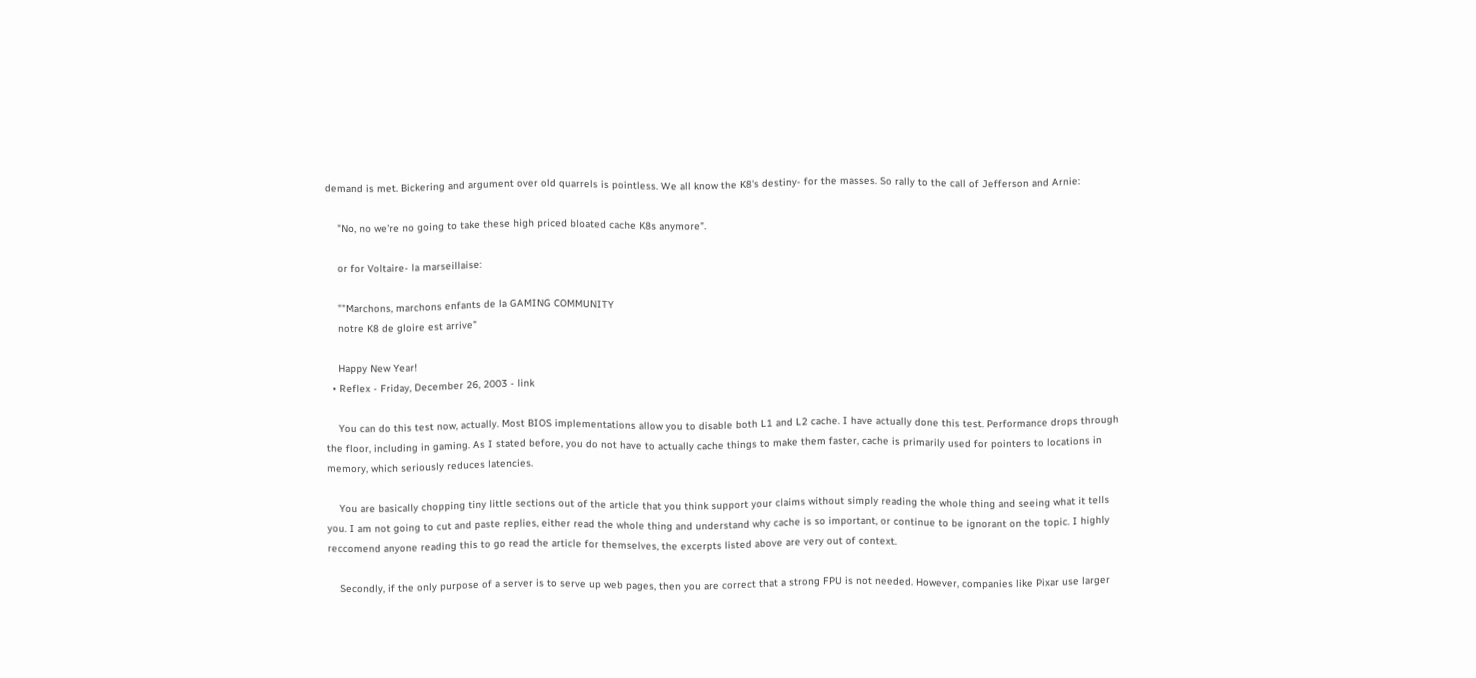demand is met. Bickering and argument over old quarrels is pointless. We all know the K8's destiny- for the masses. So rally to the call of Jefferson and Arnie:

    "No, no we're no going to take these high priced bloated cache K8s anymore".

    or for Voltaire- la marseillaise:

    ""Marchons, marchons enfants de la GAMING COMMUNITY
    notre K8 de gloire est arrive"

    Happy New Year!
  • Reflex - Friday, December 26, 2003 - link

    You can do this test now, actually. Most BIOS implementations allow you to disable both L1 and L2 cache. I have actually done this test. Performance drops through the floor, including in gaming. As I stated before, you do not have to actually cache things to make them faster, cache is primarily used for pointers to locations in memory, which seriously reduces latencies.

    You are basically chopping tiny little sections out of the article that you think support your claims without simply reading the whole thing and seeing what it tells you. I am not going to cut and paste replies, either read the whole thing and understand why cache is so important, or continue to be ignorant on the topic. I highly reccomend anyone reading this to go read the article for themselves, the excerpts listed above are very out of context.

    Secondly, if the only purpose of a server is to serve up web pages, then you are correct that a strong FPU is not needed. However, companies like Pixar use larger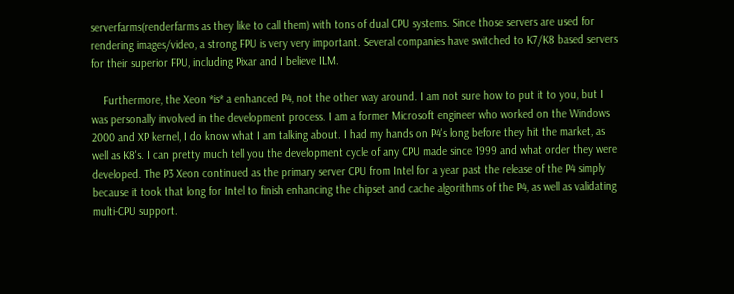serverfarms(renderfarms as they like to call them) with tons of dual CPU systems. Since those servers are used for rendering images/video, a strong FPU is very very important. Several companies have switched to K7/K8 based servers for their superior FPU, including Pixar and I believe ILM.

    Furthermore, the Xeon *is* a enhanced P4, not the other way around. I am not sure how to put it to you, but I was personally involved in the development process. I am a former Microsoft engineer who worked on the Windows 2000 and XP kernel, I do know what I am talking about. I had my hands on P4's long before they hit the market, as well as K8's. I can pretty much tell you the development cycle of any CPU made since 1999 and what order they were developed. The P3 Xeon continued as the primary server CPU from Intel for a year past the release of the P4 simply because it took that long for Intel to finish enhancing the chipset and cache algorithms of the P4, as well as validating multi-CPU support.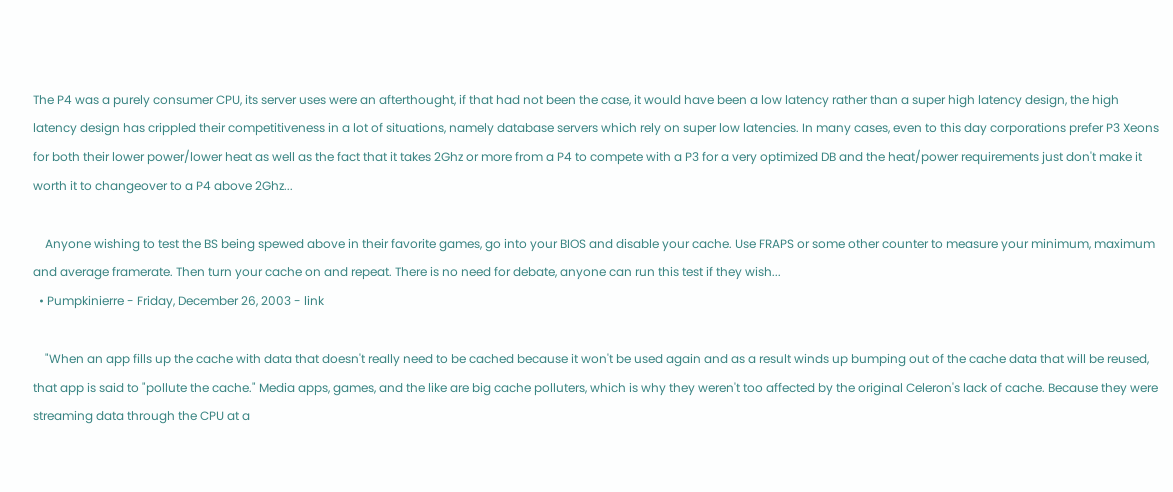The P4 was a purely consumer CPU, its server uses were an afterthought, if that had not been the case, it would have been a low latency rather than a super high latency design, the high latency design has crippled their competitiveness in a lot of situations, namely database servers which rely on super low latencies. In many cases, even to this day corporations prefer P3 Xeons for both their lower power/lower heat as well as the fact that it takes 2Ghz or more from a P4 to compete with a P3 for a very optimized DB and the heat/power requirements just don't make it worth it to changeover to a P4 above 2Ghz...

    Anyone wishing to test the BS being spewed above in their favorite games, go into your BIOS and disable your cache. Use FRAPS or some other counter to measure your minimum, maximum and average framerate. Then turn your cache on and repeat. There is no need for debate, anyone can run this test if they wish...
  • Pumpkinierre - Friday, December 26, 2003 - link

    "When an app fills up the cache with data that doesn't really need to be cached because it won't be used again and as a result winds up bumping out of the cache data that will be reused, that app is said to "pollute the cache." Media apps, games, and the like are big cache polluters, which is why they weren't too affected by the original Celeron's lack of cache. Because they were streaming data through the CPU at a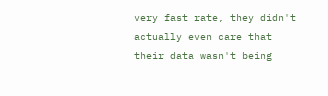very fast rate, they didn't actually even care that their data wasn't being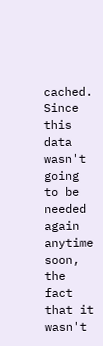cached. Since this data wasn't going to be needed again anytime soon, the fact that it wasn't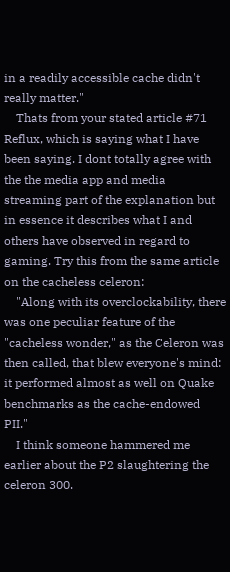in a readily accessible cache didn't really matter."
    Thats from your stated article #71 Reflux, which is saying what I have been saying. I dont totally agree with the the media app and media streaming part of the explanation but in essence it describes what I and others have observed in regard to gaming. Try this from the same article on the cacheless celeron:
    "Along with its overclockability, there was one peculiar feature of the "cacheless wonder," as the Celeron was then called, that blew everyone's mind: it performed almost as well on Quake benchmarks as the cache-endowed PII."
    I think someone hammered me earlier about the P2 slaughtering the celeron 300.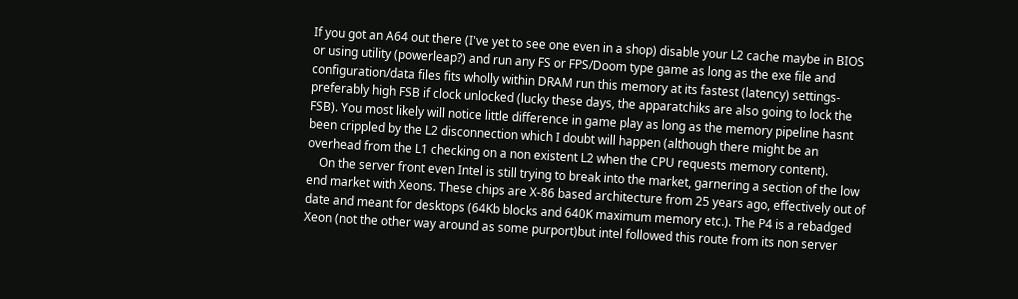If you got an A64 out there (I've yet to see one even in a shop) disable your L2 cache maybe in BIOS or using utility (powerleap?) and run any FS or FPS/Doom type game as long as the exe file and configuration/data files fits wholly within DRAM run this memory at its fastest (latency) settings-preferably high FSB if clock unlocked (lucky these days, the apparatchiks are also going to lock the FSB). You most likely will notice little difference in game play as long as the memory pipeline hasnt been crippled by the L2 disconnection which I doubt will happen (although there might be an overhead from the L1 checking on a non existent L2 when the CPU requests memory content).
    On the server front even Intel is still trying to break into the market, garnering a section of the low end market with Xeons. These chips are X-86 based architecture from 25 years ago, effectively out of date and meant for desktops (64Kb blocks and 640K maximum memory etc.). The P4 is a rebadged Xeon (not the other way around as some purport)but intel followed this route from its non server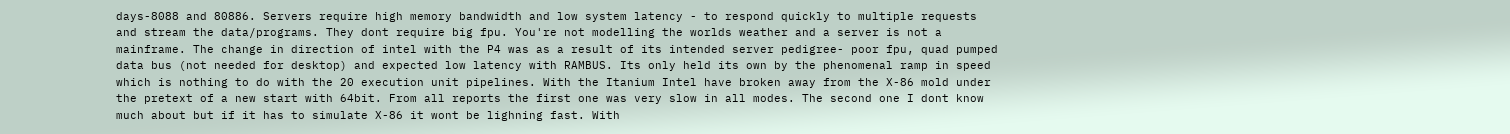days-8088 and 80886. Servers require high memory bandwidth and low system latency - to respond quickly to multiple requests and stream the data/programs. They dont require big fpu. You're not modelling the worlds weather and a server is not a mainframe. The change in direction of intel with the P4 was as a result of its intended server pedigree- poor fpu, quad pumped data bus (not needed for desktop) and expected low latency with RAMBUS. Its only held its own by the phenomenal ramp in speed which is nothing to do with the 20 execution unit pipelines. With the Itanium Intel have broken away from the X-86 mold under the pretext of a new start with 64bit. From all reports the first one was very slow in all modes. The second one I dont know much about but if it has to simulate X-86 it wont be lighning fast. With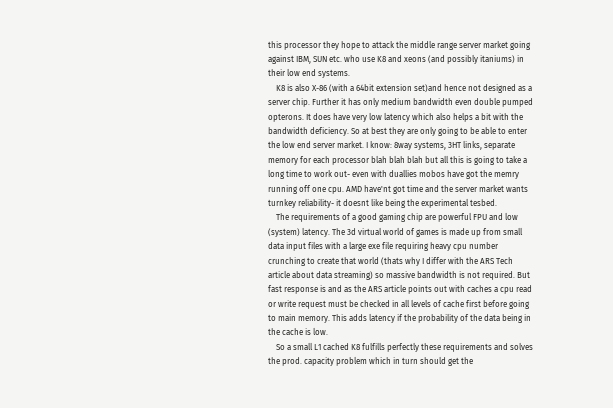this processor they hope to attack the middle range server market going against IBM, SUN etc. who use K8 and xeons (and possibly itaniums) in their low end systems.
    K8 is also X-86 (with a 64bit extension set)and hence not designed as a server chip. Further it has only medium bandwidth even double pumped opterons. It does have very low latency which also helps a bit with the bandwidth deficiency. So at best they are only going to be able to enter the low end server market. I know: 8way systems, 3HT links, separate memory for each processor blah blah blah but all this is going to take a long time to work out- even with duallies mobos have got the memry running off one cpu. AMD have'nt got time and the server market wants turnkey reliability- it doesnt like being the experimental tesbed.
    The requirements of a good gaming chip are powerful FPU and low (system) latency. The 3d virtual world of games is made up from small data input files with a large exe file requiring heavy cpu number crunching to create that world (thats why I differ with the ARS Tech article about data streaming) so massive bandwidth is not required. But fast response is and as the ARS article points out with caches a cpu read or write request must be checked in all levels of cache first before going to main memory. This adds latency if the probability of the data being in the cache is low.
    So a small L1 cached K8 fulfills perfectly these requirements and solves the prod. capacity problem which in turn should get the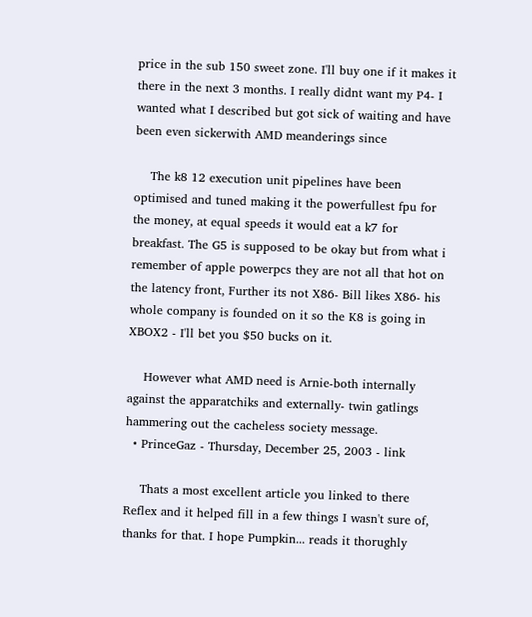price in the sub 150 sweet zone. I'll buy one if it makes it there in the next 3 months. I really didnt want my P4- I wanted what I described but got sick of waiting and have been even sickerwith AMD meanderings since

    The k8 12 execution unit pipelines have been optimised and tuned making it the powerfullest fpu for the money, at equal speeds it would eat a k7 for breakfast. The G5 is supposed to be okay but from what i remember of apple powerpcs they are not all that hot on the latency front, Further its not X86- Bill likes X86- his whole company is founded on it so the K8 is going in XBOX2 - I'll bet you $50 bucks on it.

    However what AMD need is Arnie-both internally against the apparatchiks and externally- twin gatlings hammering out the cacheless society message.
  • PrinceGaz - Thursday, December 25, 2003 - link

    Thats a most excellent article you linked to there Reflex and it helped fill in a few things I wasn't sure of, thanks for that. I hope Pumpkin... reads it thorughly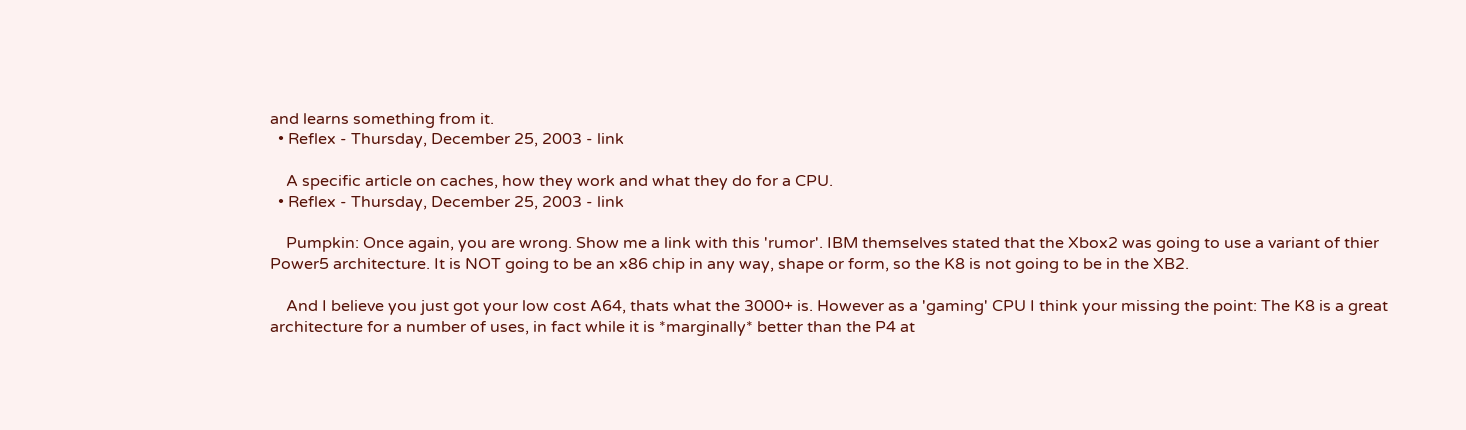and learns something from it.
  • Reflex - Thursday, December 25, 2003 - link

    A specific article on caches, how they work and what they do for a CPU.
  • Reflex - Thursday, December 25, 2003 - link

    Pumpkin: Once again, you are wrong. Show me a link with this 'rumor'. IBM themselves stated that the Xbox2 was going to use a variant of thier Power5 architecture. It is NOT going to be an x86 chip in any way, shape or form, so the K8 is not going to be in the XB2.

    And I believe you just got your low cost A64, thats what the 3000+ is. However as a 'gaming' CPU I think your missing the point: The K8 is a great architecture for a number of uses, in fact while it is *marginally* better than the P4 at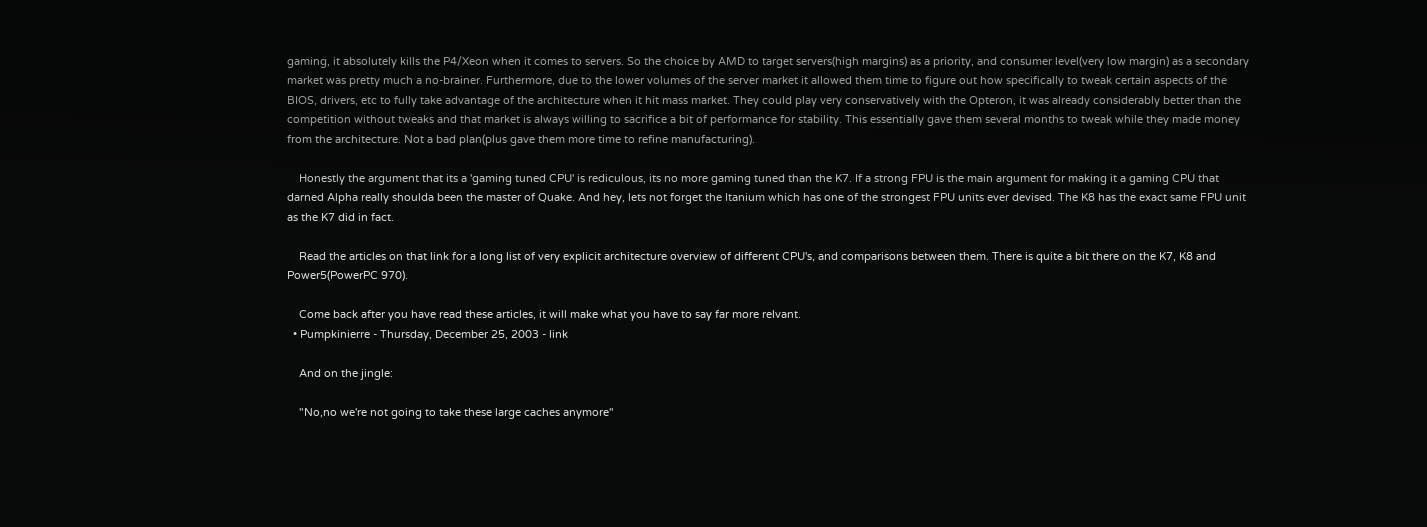gaming, it absolutely kills the P4/Xeon when it comes to servers. So the choice by AMD to target servers(high margins) as a priority, and consumer level(very low margin) as a secondary market was pretty much a no-brainer. Furthermore, due to the lower volumes of the server market it allowed them time to figure out how specifically to tweak certain aspects of the BIOS, drivers, etc to fully take advantage of the architecture when it hit mass market. They could play very conservatively with the Opteron, it was already considerably better than the competition without tweaks and that market is always willing to sacrifice a bit of performance for stability. This essentially gave them several months to tweak while they made money from the architecture. Not a bad plan(plus gave them more time to refine manufacturing).

    Honestly the argument that its a 'gaming tuned CPU' is rediculous, its no more gaming tuned than the K7. If a strong FPU is the main argument for making it a gaming CPU that darned Alpha really shoulda been the master of Quake. And hey, lets not forget the Itanium which has one of the strongest FPU units ever devised. The K8 has the exact same FPU unit as the K7 did in fact.

    Read the articles on that link for a long list of very explicit architecture overview of different CPU's, and comparisons between them. There is quite a bit there on the K7, K8 and Power5(PowerPC 970).

    Come back after you have read these articles, it will make what you have to say far more relvant.
  • Pumpkinierre - Thursday, December 25, 2003 - link

    And on the jingle:

    "No,no we're not going to take these large caches anymore"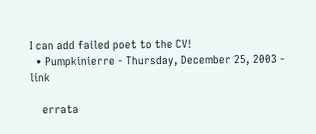I can add failed poet to the CV!
  • Pumpkinierre - Thursday, December 25, 2003 - link

    errata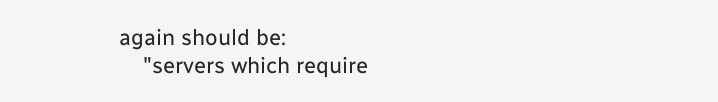again should be:
    "servers which require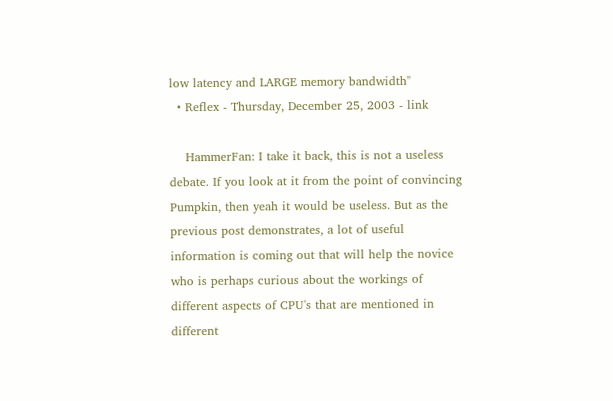low latency and LARGE memory bandwidth"
  • Reflex - Thursday, December 25, 2003 - link

    HammerFan: I take it back, this is not a useless debate. If you look at it from the point of convincing Pumpkin, then yeah it would be useless. But as the previous post demonstrates, a lot of useful information is coming out that will help the novice who is perhaps curious about the workings of different aspects of CPU's that are mentioned in different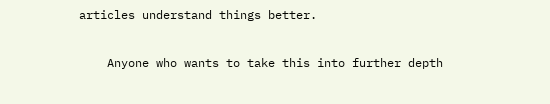articles understand things better.

    Anyone who wants to take this into further depth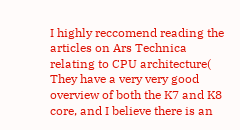I highly reccomend reading the articles on Ars Technica relating to CPU architecture( They have a very very good overview of both the K7 and K8 core, and I believe there is an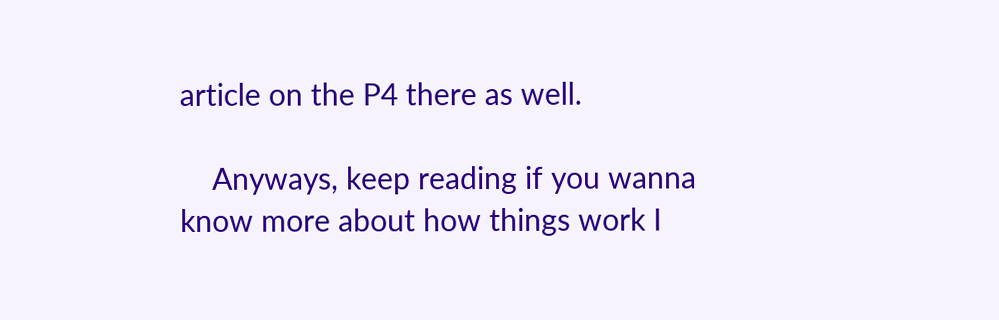article on the P4 there as well.

    Anyways, keep reading if you wanna know more about how things work I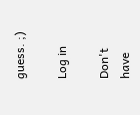guess. ;)

Log in

Don't have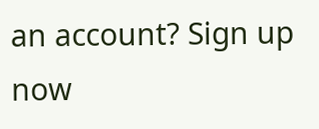an account? Sign up now